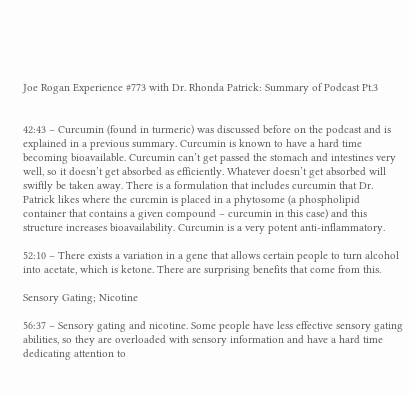Joe Rogan Experience #773 with Dr. Rhonda Patrick: Summary of Podcast Pt.3


42:43 – Curcumin (found in turmeric) was discussed before on the podcast and is explained in a previous summary. Curcumin is known to have a hard time becoming bioavailable. Curcumin can’t get passed the stomach and intestines very well, so it doesn’t get absorbed as efficiently. Whatever doesn’t get absorbed will swiftly be taken away. There is a formulation that includes curcumin that Dr. Patrick likes where the curcmin is placed in a phytosome (a phospholipid container that contains a given compound – curcumin in this case) and this structure increases bioavailability. Curcumin is a very potent anti-inflammatory.

52:10 – There exists a variation in a gene that allows certain people to turn alcohol into acetate, which is ketone. There are surprising benefits that come from this.

Sensory Gating; Nicotine

56:37 – Sensory gating and nicotine. Some people have less effective sensory gating abilities, so they are overloaded with sensory information and have a hard time dedicating attention to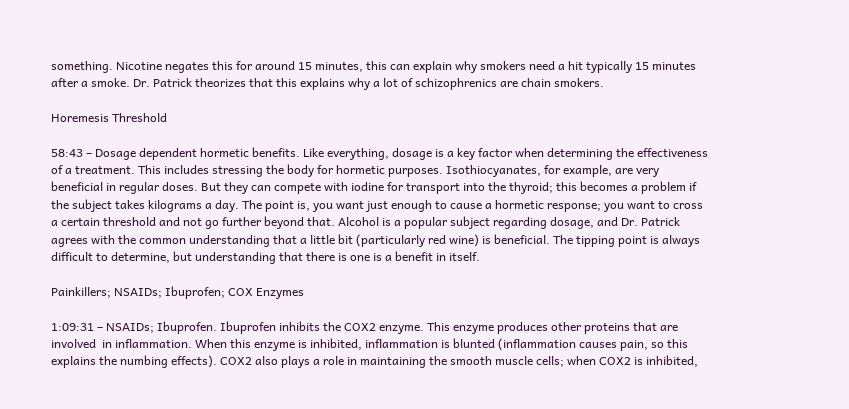something. Nicotine negates this for around 15 minutes, this can explain why smokers need a hit typically 15 minutes after a smoke. Dr. Patrick theorizes that this explains why a lot of schizophrenics are chain smokers.

Horemesis Threshold

58:43 – Dosage dependent hormetic benefits. Like everything, dosage is a key factor when determining the effectiveness of a treatment. This includes stressing the body for hormetic purposes. Isothiocyanates, for example, are very beneficial in regular doses. But they can compete with iodine for transport into the thyroid; this becomes a problem if the subject takes kilograms a day. The point is, you want just enough to cause a hormetic response; you want to cross a certain threshold and not go further beyond that. Alcohol is a popular subject regarding dosage, and Dr. Patrick agrees with the common understanding that a little bit (particularly red wine) is beneficial. The tipping point is always difficult to determine, but understanding that there is one is a benefit in itself.

Painkillers; NSAIDs; Ibuprofen; COX Enzymes

1:09:31 – NSAIDs; Ibuprofen. Ibuprofen inhibits the COX2 enzyme. This enzyme produces other proteins that are involved  in inflammation. When this enzyme is inhibited, inflammation is blunted (inflammation causes pain, so this explains the numbing effects). COX2 also plays a role in maintaining the smooth muscle cells; when COX2 is inhibited,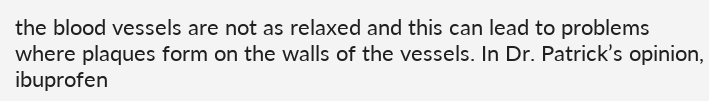the blood vessels are not as relaxed and this can lead to problems where plaques form on the walls of the vessels. In Dr. Patrick’s opinion, ibuprofen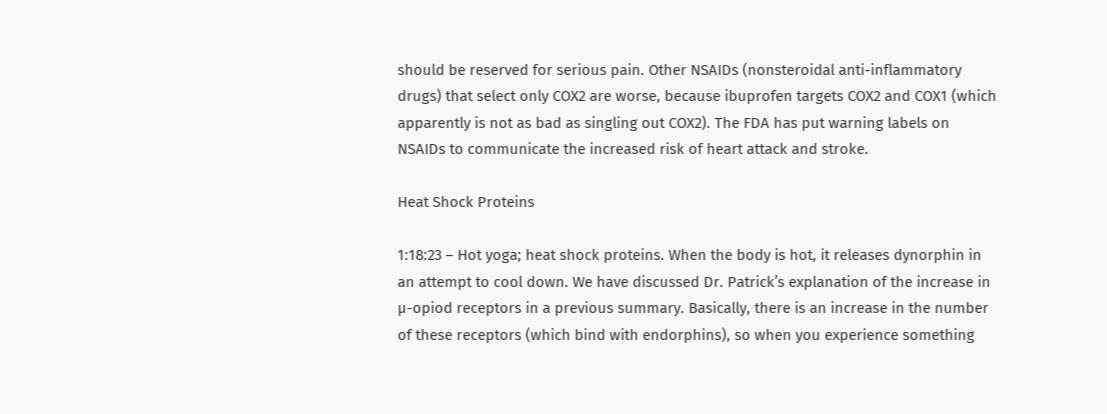should be reserved for serious pain. Other NSAIDs (nonsteroidal anti-inflammatory drugs) that select only COX2 are worse, because ibuprofen targets COX2 and COX1 (which apparently is not as bad as singling out COX2). The FDA has put warning labels on NSAIDs to communicate the increased risk of heart attack and stroke.

Heat Shock Proteins

1:18:23 – Hot yoga; heat shock proteins. When the body is hot, it releases dynorphin in an attempt to cool down. We have discussed Dr. Patrick’s explanation of the increase in µ-opiod receptors in a previous summary. Basically, there is an increase in the number of these receptors (which bind with endorphins), so when you experience something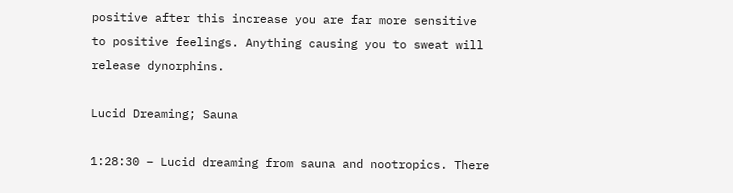positive after this increase you are far more sensitive to positive feelings. Anything causing you to sweat will release dynorphins.

Lucid Dreaming; Sauna

1:28:30 – Lucid dreaming from sauna and nootropics. There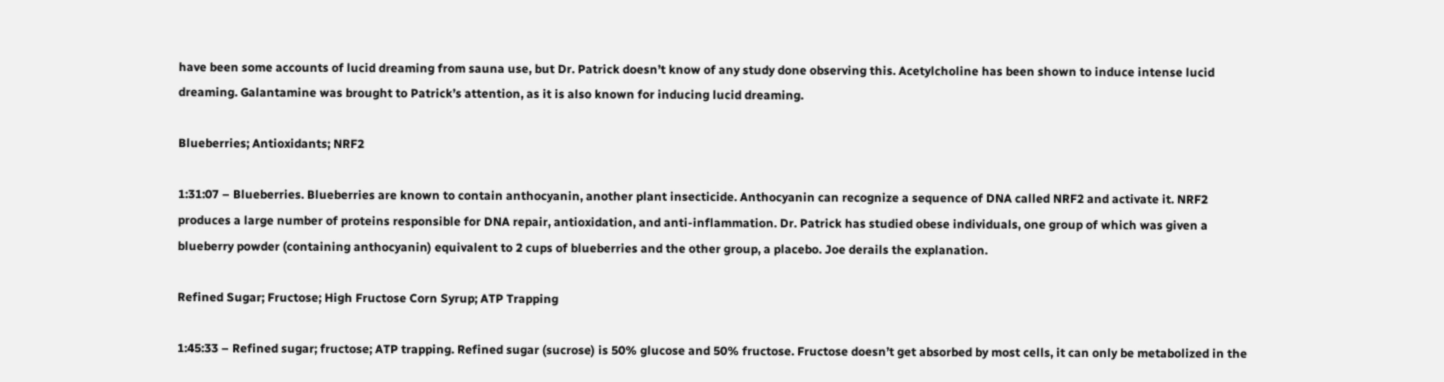have been some accounts of lucid dreaming from sauna use, but Dr. Patrick doesn’t know of any study done observing this. Acetylcholine has been shown to induce intense lucid dreaming. Galantamine was brought to Patrick’s attention, as it is also known for inducing lucid dreaming.

Blueberries; Antioxidants; NRF2

1:31:07 – Blueberries. Blueberries are known to contain anthocyanin, another plant insecticide. Anthocyanin can recognize a sequence of DNA called NRF2 and activate it. NRF2 produces a large number of proteins responsible for DNA repair, antioxidation, and anti-inflammation. Dr. Patrick has studied obese individuals, one group of which was given a blueberry powder (containing anthocyanin) equivalent to 2 cups of blueberries and the other group, a placebo. Joe derails the explanation.

Refined Sugar; Fructose; High Fructose Corn Syrup; ATP Trapping

1:45:33 – Refined sugar; fructose; ATP trapping. Refined sugar (sucrose) is 50% glucose and 50% fructose. Fructose doesn’t get absorbed by most cells, it can only be metabolized in the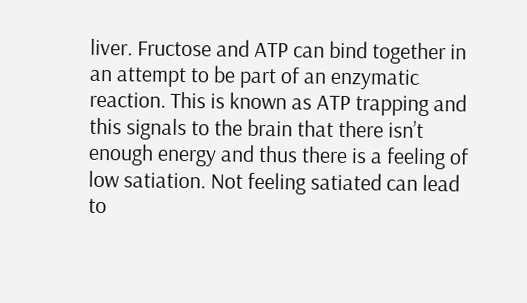liver. Fructose and ATP can bind together in an attempt to be part of an enzymatic reaction. This is known as ATP trapping and this signals to the brain that there isn’t enough energy and thus there is a feeling of low satiation. Not feeling satiated can lead to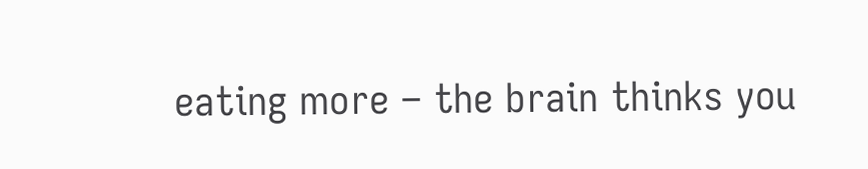eating more – the brain thinks you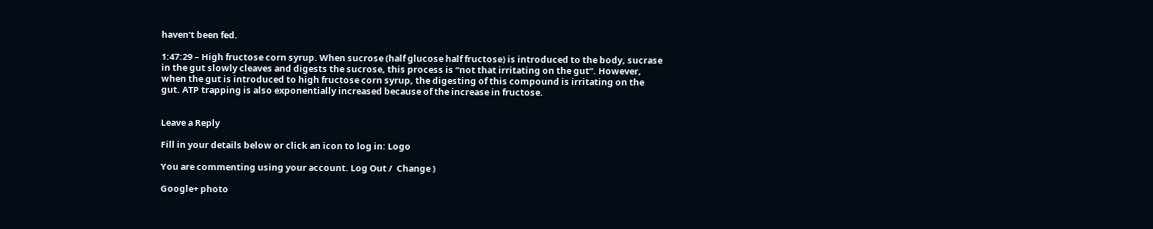haven’t been fed.

1:47:29 – High fructose corn syrup. When sucrose (half glucose half fructose) is introduced to the body, sucrase in the gut slowly cleaves and digests the sucrose, this process is “not that irritating on the gut”. However, when the gut is introduced to high fructose corn syrup, the digesting of this compound is irritating on the gut. ATP trapping is also exponentially increased because of the increase in fructose.


Leave a Reply

Fill in your details below or click an icon to log in: Logo

You are commenting using your account. Log Out /  Change )

Google+ photo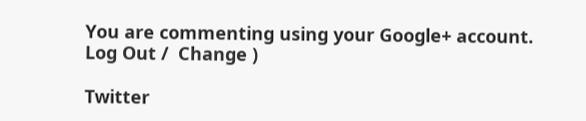You are commenting using your Google+ account. Log Out /  Change )

Twitter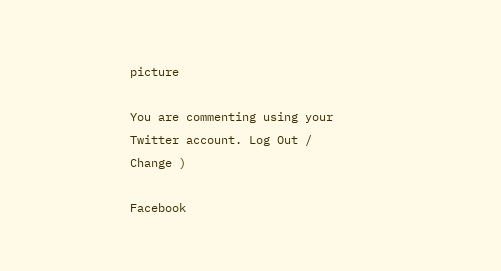picture

You are commenting using your Twitter account. Log Out /  Change )

Facebook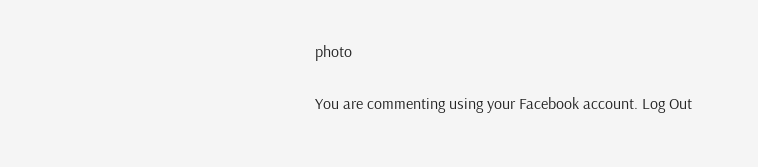photo

You are commenting using your Facebook account. Log Out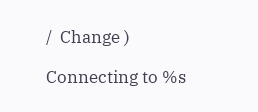/  Change )

Connecting to %s